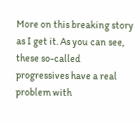More on this breaking story as I get it. As you can see, these so-called progressives have a real problem with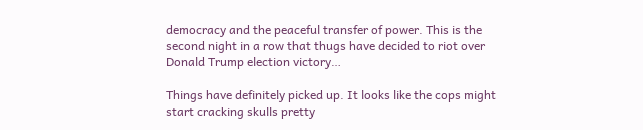democracy and the peaceful transfer of power. This is the second night in a row that thugs have decided to riot over Donald Trump election victory…

Things have definitely picked up. It looks like the cops might start cracking skulls pretty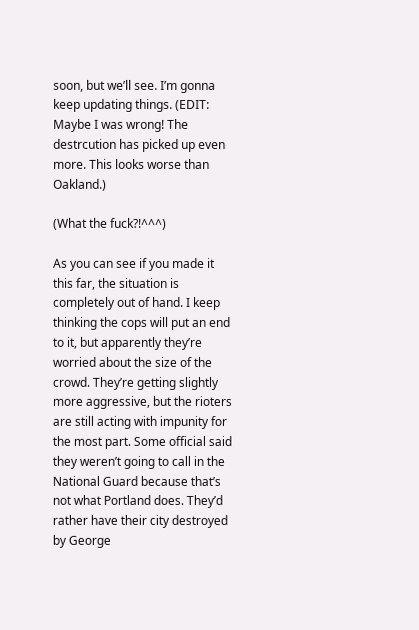soon, but we’ll see. I’m gonna keep updating things. (EDIT: Maybe I was wrong! The destrcution has picked up even more. This looks worse than Oakland.)

(What the fuck?!^^^)

As you can see if you made it this far, the situation is completely out of hand. I keep thinking the cops will put an end to it, but apparently they’re worried about the size of the crowd. They’re getting slightly more aggressive, but the rioters are still acting with impunity for the most part. Some official said they weren’t going to call in the National Guard because that’s not what Portland does. They’d rather have their city destroyed by George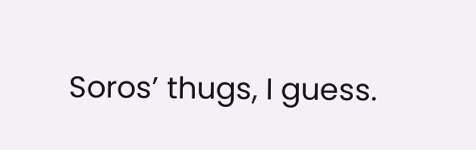Soros’ thugs, I guess.